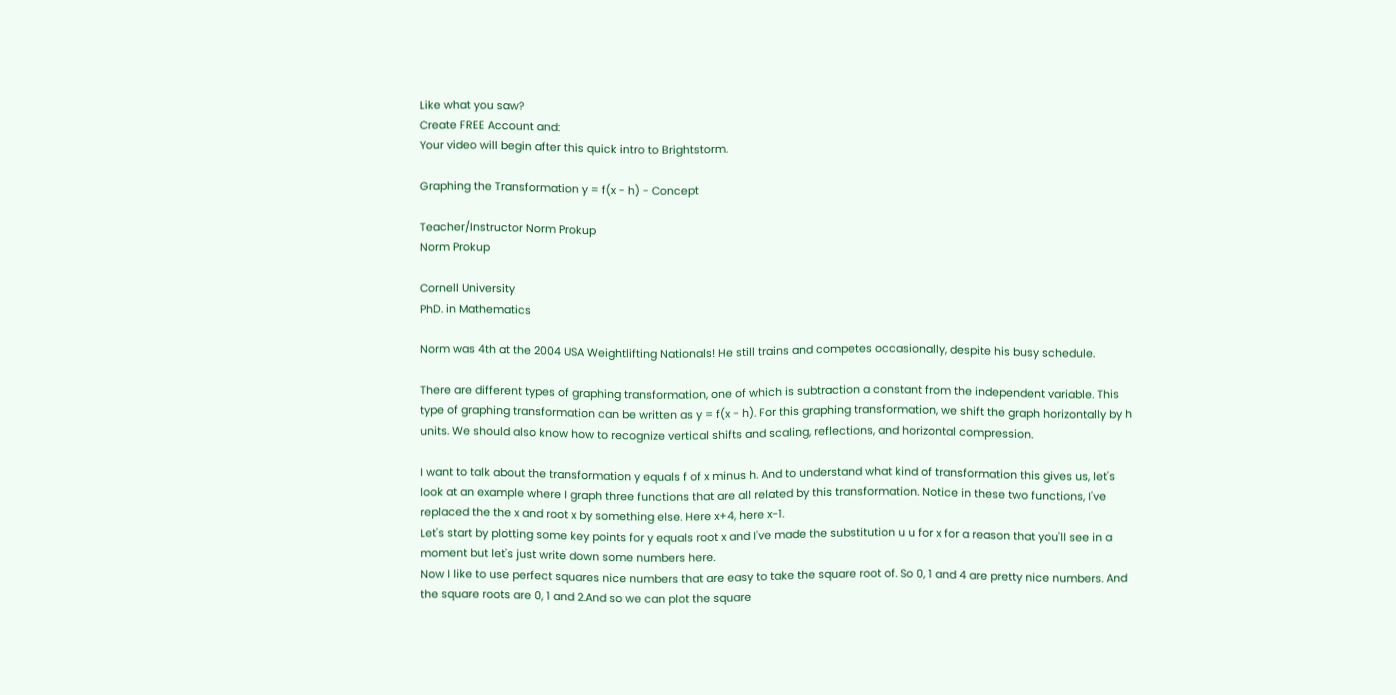Like what you saw?
Create FREE Account and:
Your video will begin after this quick intro to Brightstorm.

Graphing the Transformation y = f(x - h) - Concept

Teacher/Instructor Norm Prokup
Norm Prokup

Cornell University
PhD. in Mathematics

Norm was 4th at the 2004 USA Weightlifting Nationals! He still trains and competes occasionally, despite his busy schedule.

There are different types of graphing transformation, one of which is subtraction a constant from the independent variable. This type of graphing transformation can be written as y = f(x - h). For this graphing transformation, we shift the graph horizontally by h units. We should also know how to recognize vertical shifts and scaling, reflections, and horizontal compression.

I want to talk about the transformation y equals f of x minus h. And to understand what kind of transformation this gives us, let's look at an example where I graph three functions that are all related by this transformation. Notice in these two functions, I've replaced the the x and root x by something else. Here x+4, here x-1.
Let's start by plotting some key points for y equals root x and I've made the substitution u u for x for a reason that you'll see in a moment but let's just write down some numbers here.
Now I like to use perfect squares nice numbers that are easy to take the square root of. So 0, 1 and 4 are pretty nice numbers. And the square roots are 0, 1 and 2.And so we can plot the square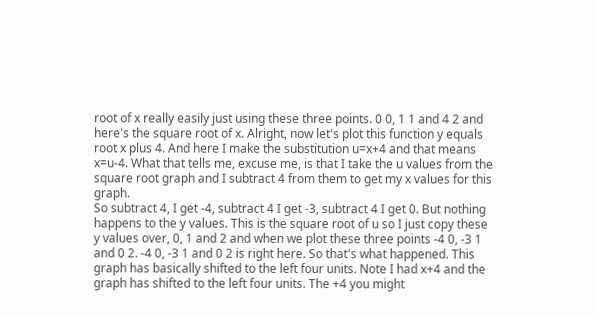root of x really easily just using these three points. 0 0, 1 1 and 4 2 and here's the square root of x. Alright, now let's plot this function y equals root x plus 4. And here I make the substitution u=x+4 and that means x=u-4. What that tells me, excuse me, is that I take the u values from the square root graph and I subtract 4 from them to get my x values for this graph.
So subtract 4, I get -4, subtract 4 I get -3, subtract 4 I get 0. But nothing happens to the y values. This is the square root of u so I just copy these y values over, 0, 1 and 2 and when we plot these three points -4 0, -3 1 and 0 2. -4 0, -3 1 and 0 2 is right here. So that's what happened. This graph has basically shifted to the left four units. Note I had x+4 and the graph has shifted to the left four units. The +4 you might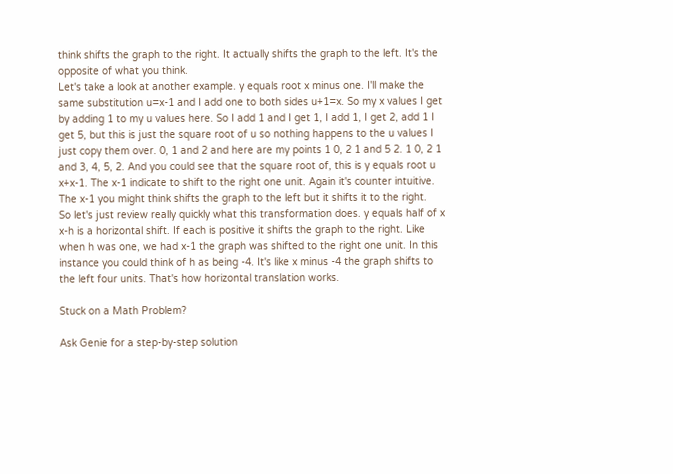think shifts the graph to the right. It actually shifts the graph to the left. It's the opposite of what you think.
Let's take a look at another example. y equals root x minus one. I'll make the same substitution u=x-1 and I add one to both sides u+1=x. So my x values I get by adding 1 to my u values here. So I add 1 and I get 1, I add 1, I get 2, add 1 I get 5, but this is just the square root of u so nothing happens to the u values I just copy them over. 0, 1 and 2 and here are my points 1 0, 2 1 and 5 2. 1 0, 2 1 and 3, 4, 5, 2. And you could see that the square root of, this is y equals root u x+x-1. The x-1 indicate to shift to the right one unit. Again it's counter intuitive. The x-1 you might think shifts the graph to the left but it shifts it to the right.
So let's just review really quickly what this transformation does. y equals half of x x-h is a horizontal shift. If each is positive it shifts the graph to the right. Like when h was one, we had x-1 the graph was shifted to the right one unit. In this instance you could think of h as being -4. It's like x minus -4 the graph shifts to the left four units. That's how horizontal translation works.

Stuck on a Math Problem?

Ask Genie for a step-by-step solution